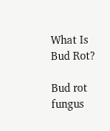What Is Bud Rot?

Bud rot fungus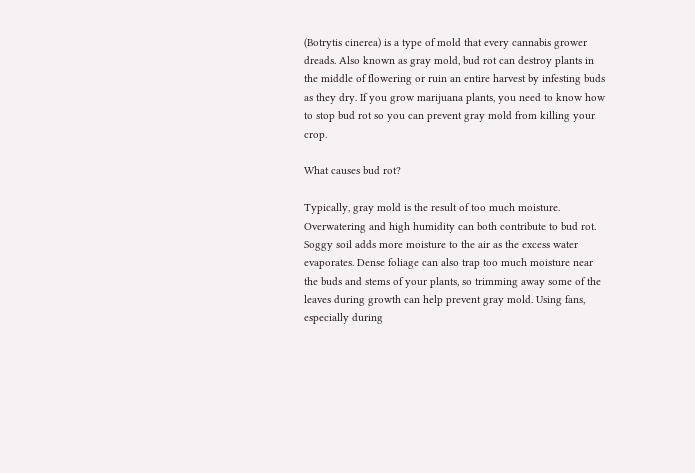(Botrytis cinerea) is a type of mold that every cannabis grower dreads. Also known as gray mold, bud rot can destroy plants in the middle of flowering or ruin an entire harvest by infesting buds as they dry. If you grow marijuana plants, you need to know how to stop bud rot so you can prevent gray mold from killing your crop.

What causes bud rot?

Typically, gray mold is the result of too much moisture. Overwatering and high humidity can both contribute to bud rot. Soggy soil adds more moisture to the air as the excess water evaporates. Dense foliage can also trap too much moisture near the buds and stems of your plants, so trimming away some of the leaves during growth can help prevent gray mold. Using fans, especially during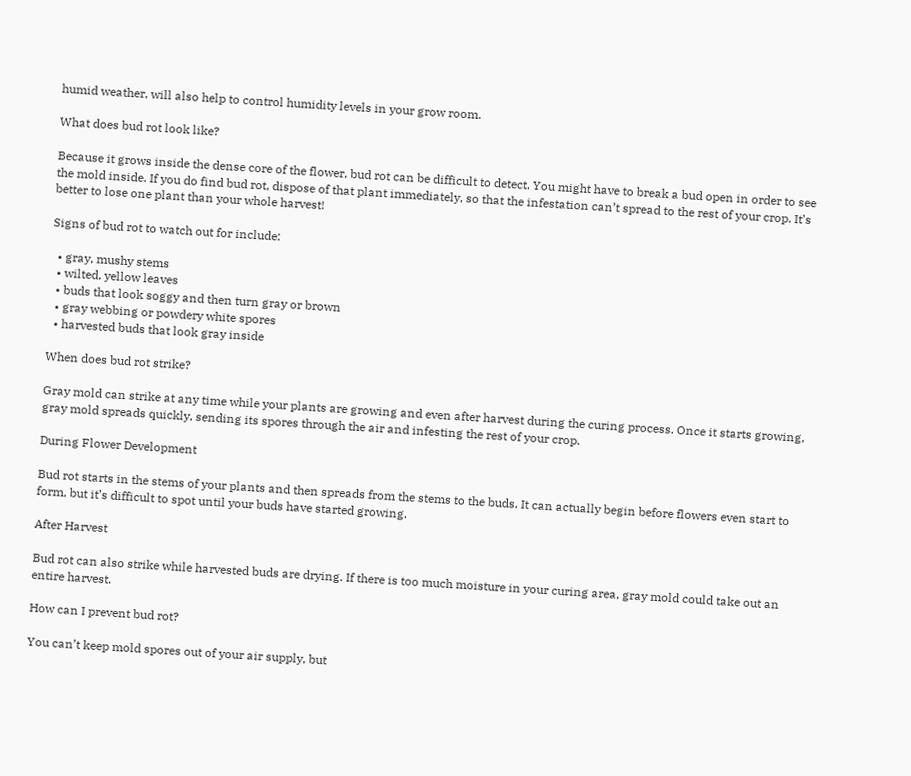humid weather, will also help to control humidity levels in your grow room.

What does bud rot look like?

Because it grows inside the dense core of the flower, bud rot can be difficult to detect. You might have to break a bud open in order to see the mold inside. If you do find bud rot, dispose of that plant immediately, so that the infestation can’t spread to the rest of your crop. It’s better to lose one plant than your whole harvest!

Signs of bud rot to watch out for include:

  • gray, mushy stems
  • wilted, yellow leaves
  • buds that look soggy and then turn gray or brown
  • gray webbing or powdery white spores
  • harvested buds that look gray inside

When does bud rot strike?

Gray mold can strike at any time while your plants are growing and even after harvest during the curing process. Once it starts growing, gray mold spreads quickly, sending its spores through the air and infesting the rest of your crop.

During Flower Development

Bud rot starts in the stems of your plants and then spreads from the stems to the buds. It can actually begin before flowers even start to form, but it’s difficult to spot until your buds have started growing.

After Harvest

Bud rot can also strike while harvested buds are drying. If there is too much moisture in your curing area, gray mold could take out an entire harvest.

How can I prevent bud rot?

You can’t keep mold spores out of your air supply, but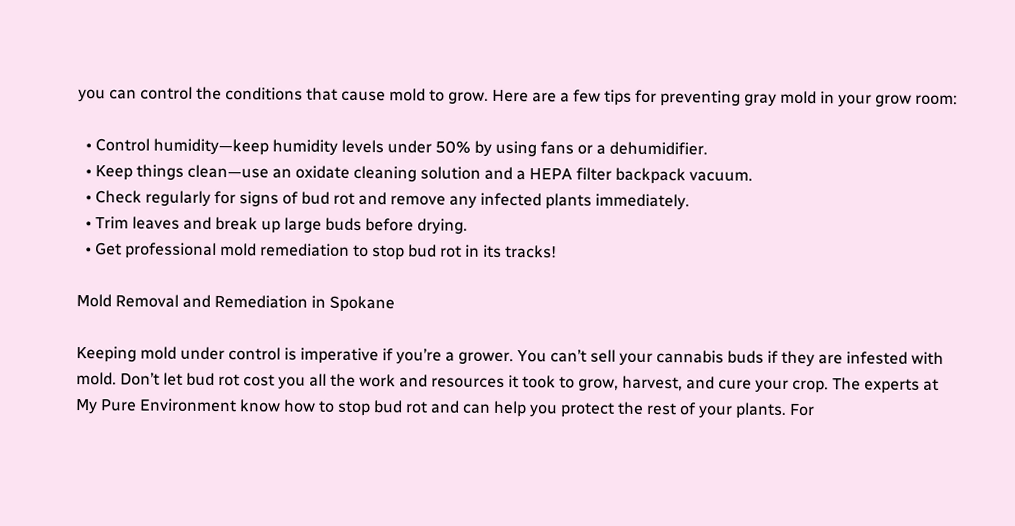you can control the conditions that cause mold to grow. Here are a few tips for preventing gray mold in your grow room:

  • Control humidity—keep humidity levels under 50% by using fans or a dehumidifier.
  • Keep things clean—use an oxidate cleaning solution and a HEPA filter backpack vacuum.
  • Check regularly for signs of bud rot and remove any infected plants immediately.
  • Trim leaves and break up large buds before drying.
  • Get professional mold remediation to stop bud rot in its tracks!

Mold Removal and Remediation in Spokane

Keeping mold under control is imperative if you’re a grower. You can’t sell your cannabis buds if they are infested with mold. Don’t let bud rot cost you all the work and resources it took to grow, harvest, and cure your crop. The experts at My Pure Environment know how to stop bud rot and can help you protect the rest of your plants. For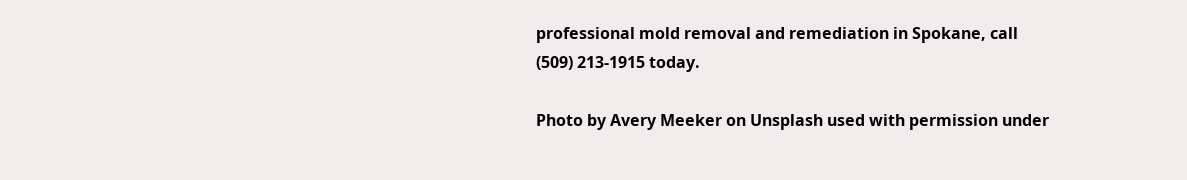professional mold removal and remediation in Spokane, call (509) 213-1915 today.

Photo by Avery Meeker on Unsplash used with permission under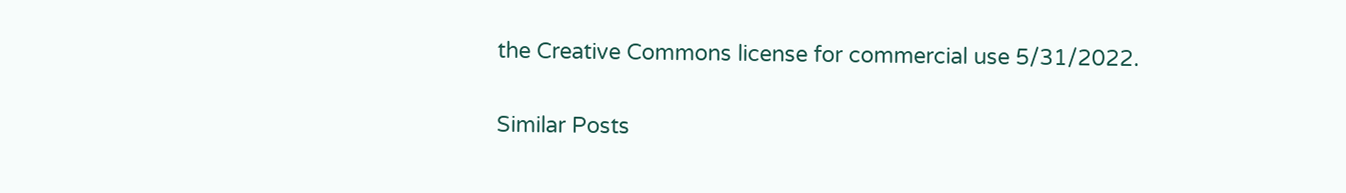the Creative Commons license for commercial use 5/31/2022.

Similar Posts